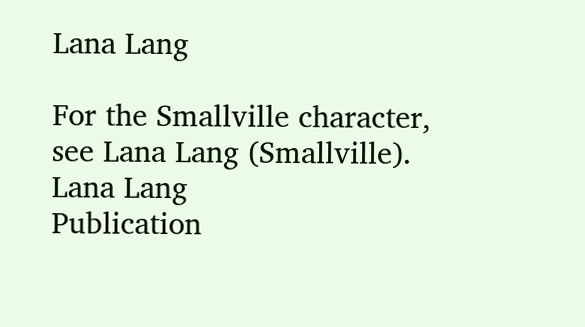Lana Lang

For the Smallville character, see Lana Lang (Smallville).
Lana Lang
Publication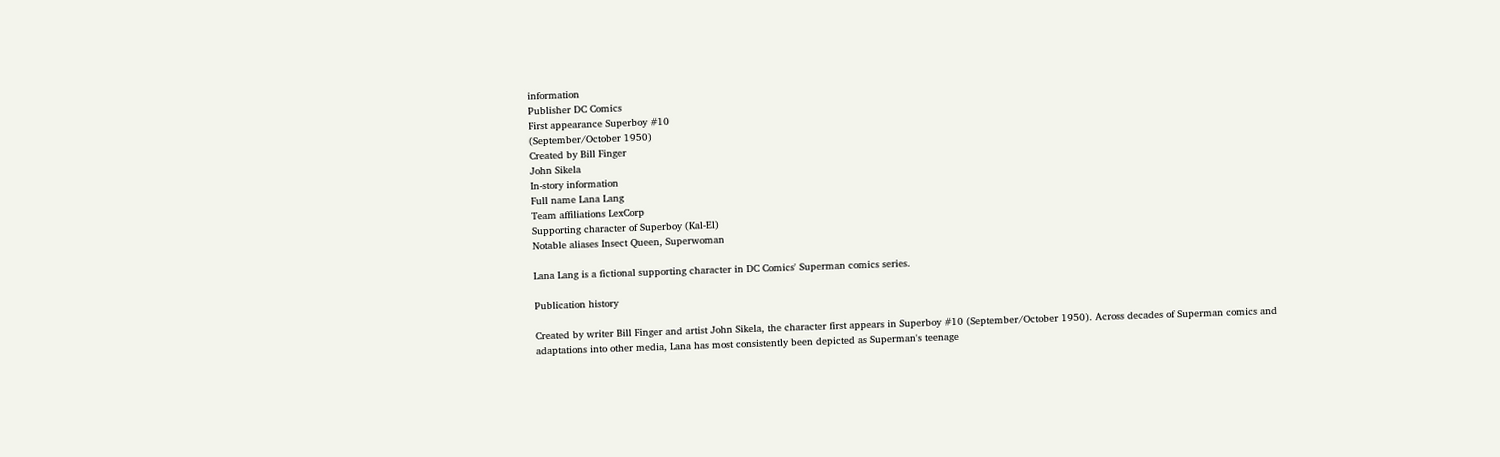information
Publisher DC Comics
First appearance Superboy #10
(September/October 1950)
Created by Bill Finger
John Sikela
In-story information
Full name Lana Lang
Team affiliations LexCorp
Supporting character of Superboy (Kal-El)
Notable aliases Insect Queen, Superwoman

Lana Lang is a fictional supporting character in DC Comics' Superman comics series.

Publication history

Created by writer Bill Finger and artist John Sikela, the character first appears in Superboy #10 (September/October 1950). Across decades of Superman comics and adaptations into other media, Lana has most consistently been depicted as Superman's teenage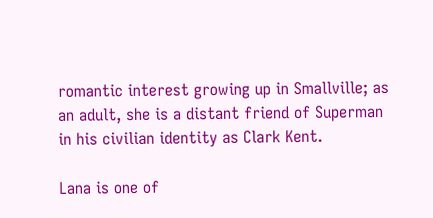romantic interest growing up in Smallville; as an adult, she is a distant friend of Superman in his civilian identity as Clark Kent.

Lana is one of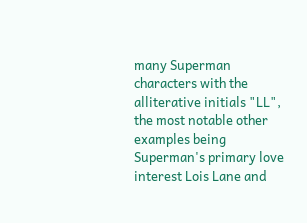many Superman characters with the alliterative initials "LL", the most notable other examples being Superman's primary love interest Lois Lane and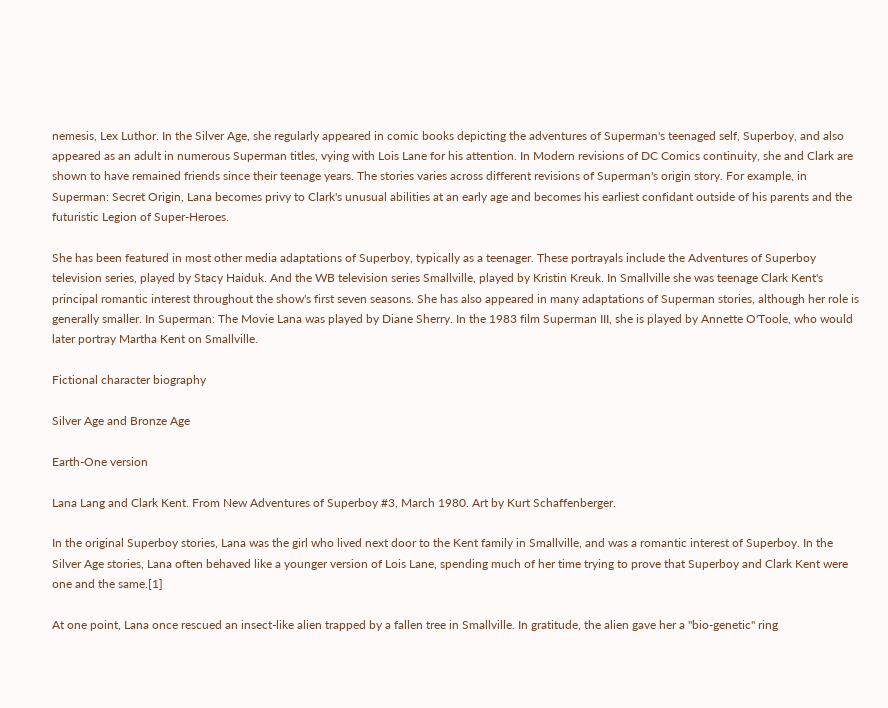nemesis, Lex Luthor. In the Silver Age, she regularly appeared in comic books depicting the adventures of Superman's teenaged self, Superboy, and also appeared as an adult in numerous Superman titles, vying with Lois Lane for his attention. In Modern revisions of DC Comics continuity, she and Clark are shown to have remained friends since their teenage years. The stories varies across different revisions of Superman's origin story. For example, in Superman: Secret Origin, Lana becomes privy to Clark's unusual abilities at an early age and becomes his earliest confidant outside of his parents and the futuristic Legion of Super-Heroes.

She has been featured in most other media adaptations of Superboy, typically as a teenager. These portrayals include the Adventures of Superboy television series, played by Stacy Haiduk. And the WB television series Smallville, played by Kristin Kreuk. In Smallville she was teenage Clark Kent's principal romantic interest throughout the show's first seven seasons. She has also appeared in many adaptations of Superman stories, although her role is generally smaller. In Superman: The Movie Lana was played by Diane Sherry. In the 1983 film Superman III, she is played by Annette O'Toole, who would later portray Martha Kent on Smallville.

Fictional character biography

Silver Age and Bronze Age

Earth-One version

Lana Lang and Clark Kent. From New Adventures of Superboy #3, March 1980. Art by Kurt Schaffenberger.

In the original Superboy stories, Lana was the girl who lived next door to the Kent family in Smallville, and was a romantic interest of Superboy. In the Silver Age stories, Lana often behaved like a younger version of Lois Lane, spending much of her time trying to prove that Superboy and Clark Kent were one and the same.[1]

At one point, Lana once rescued an insect-like alien trapped by a fallen tree in Smallville. In gratitude, the alien gave her a "bio-genetic" ring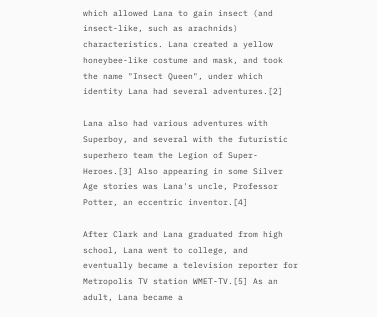which allowed Lana to gain insect (and insect-like, such as arachnids) characteristics. Lana created a yellow honeybee-like costume and mask, and took the name "Insect Queen", under which identity Lana had several adventures.[2]

Lana also had various adventures with Superboy, and several with the futuristic superhero team the Legion of Super-Heroes.[3] Also appearing in some Silver Age stories was Lana's uncle, Professor Potter, an eccentric inventor.[4]

After Clark and Lana graduated from high school, Lana went to college, and eventually became a television reporter for Metropolis TV station WMET-TV.[5] As an adult, Lana became a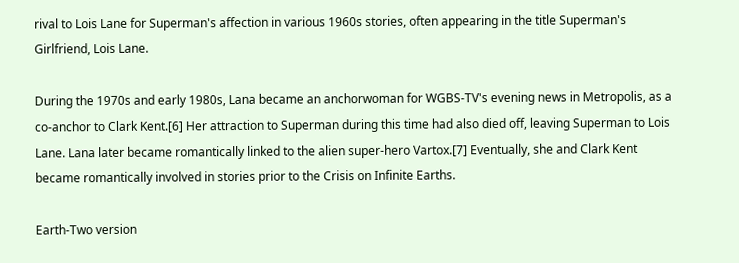rival to Lois Lane for Superman's affection in various 1960s stories, often appearing in the title Superman's Girlfriend, Lois Lane.

During the 1970s and early 1980s, Lana became an anchorwoman for WGBS-TV's evening news in Metropolis, as a co-anchor to Clark Kent.[6] Her attraction to Superman during this time had also died off, leaving Superman to Lois Lane. Lana later became romantically linked to the alien super-hero Vartox.[7] Eventually, she and Clark Kent became romantically involved in stories prior to the Crisis on Infinite Earths.

Earth-Two version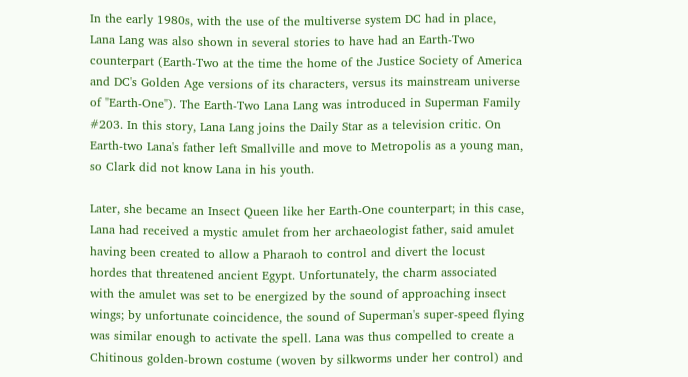In the early 1980s, with the use of the multiverse system DC had in place, Lana Lang was also shown in several stories to have had an Earth-Two counterpart (Earth-Two at the time the home of the Justice Society of America and DC's Golden Age versions of its characters, versus its mainstream universe of "Earth-One"). The Earth-Two Lana Lang was introduced in Superman Family #203. In this story, Lana Lang joins the Daily Star as a television critic. On Earth-two Lana's father left Smallville and move to Metropolis as a young man, so Clark did not know Lana in his youth.

Later, she became an Insect Queen like her Earth-One counterpart; in this case, Lana had received a mystic amulet from her archaeologist father, said amulet having been created to allow a Pharaoh to control and divert the locust hordes that threatened ancient Egypt. Unfortunately, the charm associated with the amulet was set to be energized by the sound of approaching insect wings; by unfortunate coincidence, the sound of Superman's super-speed flying was similar enough to activate the spell. Lana was thus compelled to create a Chitinous golden-brown costume (woven by silkworms under her control) and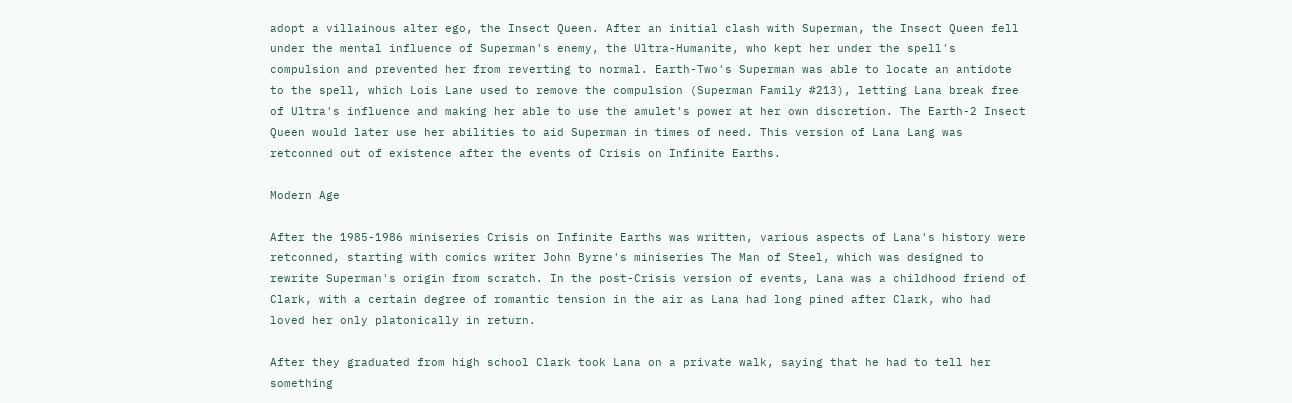adopt a villainous alter ego, the Insect Queen. After an initial clash with Superman, the Insect Queen fell under the mental influence of Superman's enemy, the Ultra-Humanite, who kept her under the spell's compulsion and prevented her from reverting to normal. Earth-Two's Superman was able to locate an antidote to the spell, which Lois Lane used to remove the compulsion (Superman Family #213), letting Lana break free of Ultra's influence and making her able to use the amulet's power at her own discretion. The Earth-2 Insect Queen would later use her abilities to aid Superman in times of need. This version of Lana Lang was retconned out of existence after the events of Crisis on Infinite Earths.

Modern Age

After the 1985-1986 miniseries Crisis on Infinite Earths was written, various aspects of Lana's history were retconned, starting with comics writer John Byrne's miniseries The Man of Steel, which was designed to rewrite Superman's origin from scratch. In the post-Crisis version of events, Lana was a childhood friend of Clark, with a certain degree of romantic tension in the air as Lana had long pined after Clark, who had loved her only platonically in return.

After they graduated from high school Clark took Lana on a private walk, saying that he had to tell her something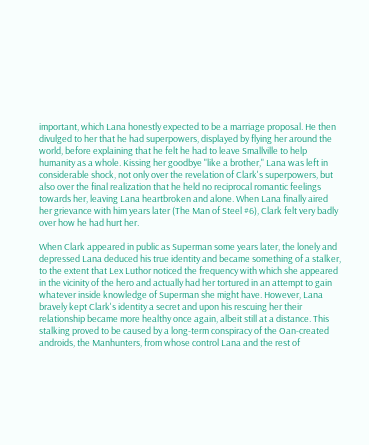important, which Lana honestly expected to be a marriage proposal. He then divulged to her that he had superpowers, displayed by flying her around the world, before explaining that he felt he had to leave Smallville to help humanity as a whole. Kissing her goodbye "like a brother," Lana was left in considerable shock, not only over the revelation of Clark's superpowers, but also over the final realization that he held no reciprocal romantic feelings towards her, leaving Lana heartbroken and alone. When Lana finally aired her grievance with him years later (The Man of Steel #6), Clark felt very badly over how he had hurt her.

When Clark appeared in public as Superman some years later, the lonely and depressed Lana deduced his true identity and became something of a stalker, to the extent that Lex Luthor noticed the frequency with which she appeared in the vicinity of the hero and actually had her tortured in an attempt to gain whatever inside knowledge of Superman she might have. However, Lana bravely kept Clark's identity a secret and upon his rescuing her their relationship became more healthy once again, albeit still at a distance. This stalking proved to be caused by a long-term conspiracy of the Oan-created androids, the Manhunters, from whose control Lana and the rest of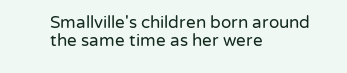Smallville's children born around the same time as her were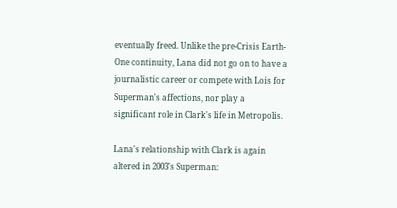eventually freed. Unlike the pre-Crisis Earth-One continuity, Lana did not go on to have a journalistic career or compete with Lois for Superman's affections, nor play a significant role in Clark's life in Metropolis.

Lana's relationship with Clark is again altered in 2003's Superman: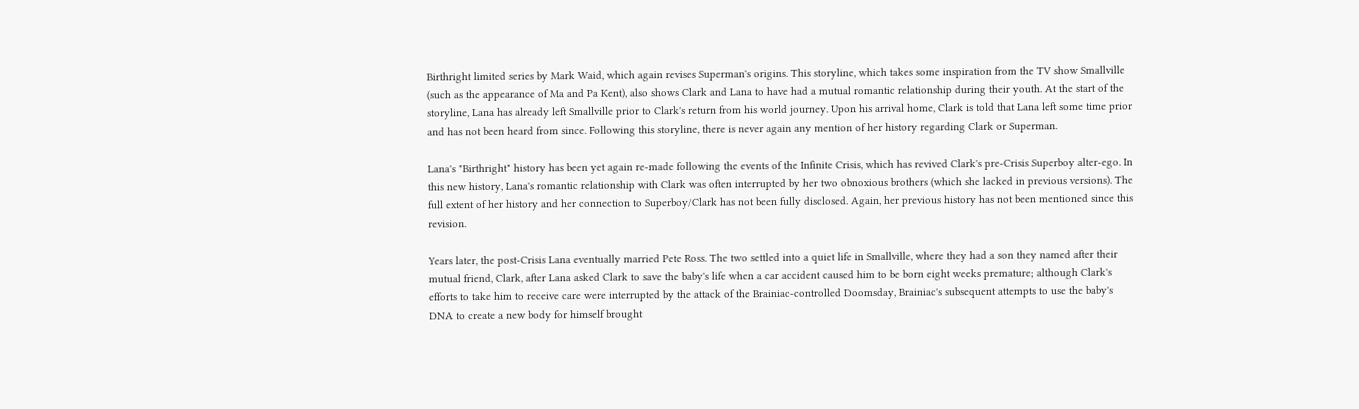Birthright limited series by Mark Waid, which again revises Superman's origins. This storyline, which takes some inspiration from the TV show Smallville (such as the appearance of Ma and Pa Kent), also shows Clark and Lana to have had a mutual romantic relationship during their youth. At the start of the storyline, Lana has already left Smallville prior to Clark's return from his world journey. Upon his arrival home, Clark is told that Lana left some time prior and has not been heard from since. Following this storyline, there is never again any mention of her history regarding Clark or Superman.

Lana's "Birthright" history has been yet again re-made following the events of the Infinite Crisis, which has revived Clark's pre-Crisis Superboy alter-ego. In this new history, Lana's romantic relationship with Clark was often interrupted by her two obnoxious brothers (which she lacked in previous versions). The full extent of her history and her connection to Superboy/Clark has not been fully disclosed. Again, her previous history has not been mentioned since this revision.

Years later, the post-Crisis Lana eventually married Pete Ross. The two settled into a quiet life in Smallville, where they had a son they named after their mutual friend, Clark, after Lana asked Clark to save the baby's life when a car accident caused him to be born eight weeks premature; although Clark's efforts to take him to receive care were interrupted by the attack of the Brainiac-controlled Doomsday, Brainiac's subsequent attempts to use the baby's DNA to create a new body for himself brought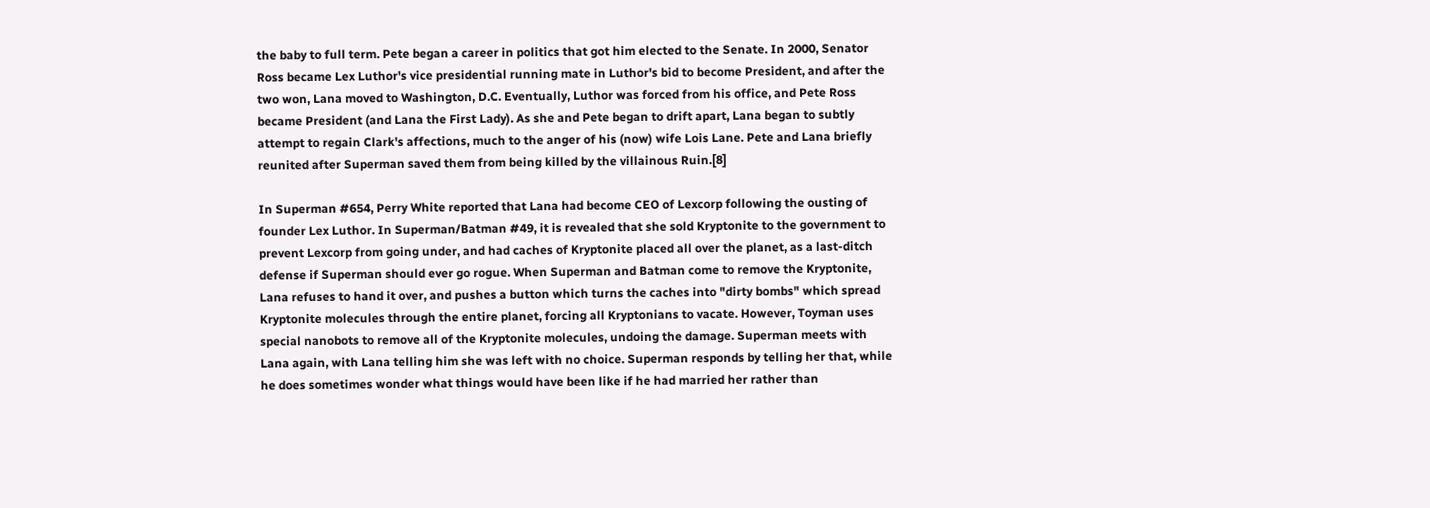the baby to full term. Pete began a career in politics that got him elected to the Senate. In 2000, Senator Ross became Lex Luthor's vice presidential running mate in Luthor's bid to become President, and after the two won, Lana moved to Washington, D.C. Eventually, Luthor was forced from his office, and Pete Ross became President (and Lana the First Lady). As she and Pete began to drift apart, Lana began to subtly attempt to regain Clark's affections, much to the anger of his (now) wife Lois Lane. Pete and Lana briefly reunited after Superman saved them from being killed by the villainous Ruin.[8]

In Superman #654, Perry White reported that Lana had become CEO of Lexcorp following the ousting of founder Lex Luthor. In Superman/Batman #49, it is revealed that she sold Kryptonite to the government to prevent Lexcorp from going under, and had caches of Kryptonite placed all over the planet, as a last-ditch defense if Superman should ever go rogue. When Superman and Batman come to remove the Kryptonite, Lana refuses to hand it over, and pushes a button which turns the caches into "dirty bombs" which spread Kryptonite molecules through the entire planet, forcing all Kryptonians to vacate. However, Toyman uses special nanobots to remove all of the Kryptonite molecules, undoing the damage. Superman meets with Lana again, with Lana telling him she was left with no choice. Superman responds by telling her that, while he does sometimes wonder what things would have been like if he had married her rather than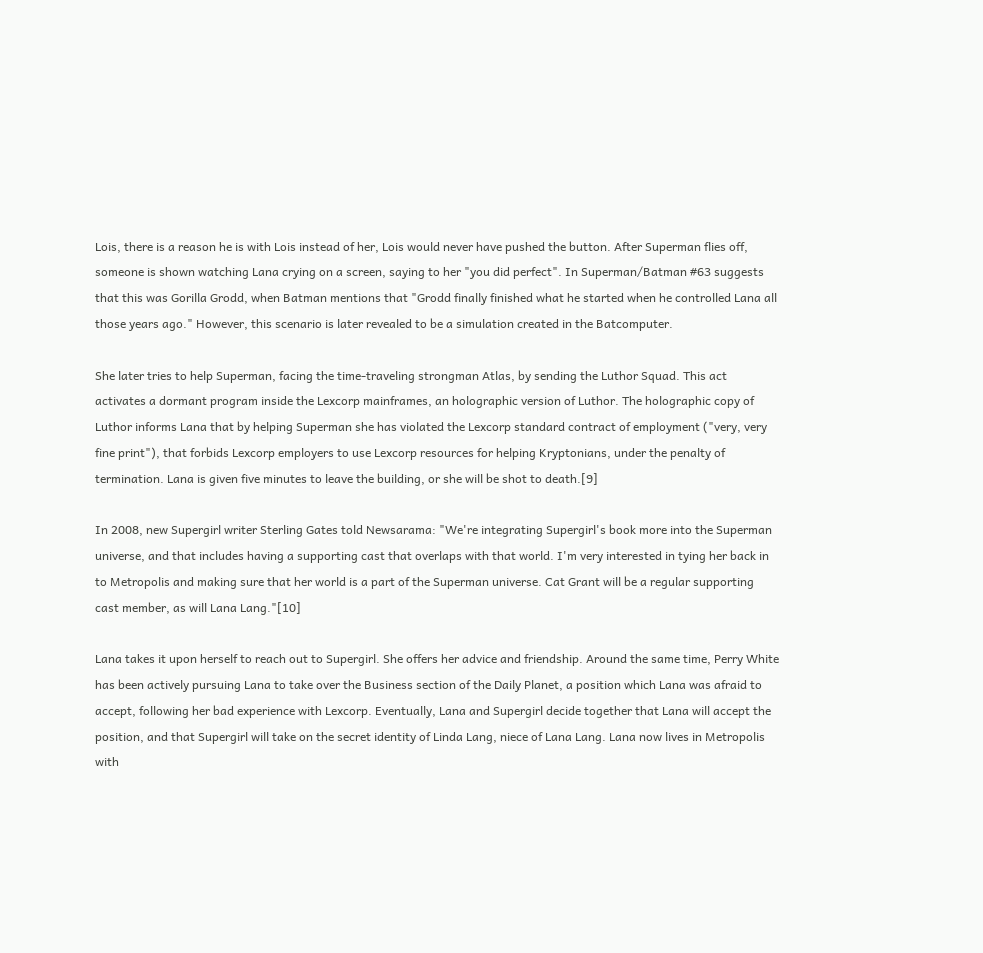Lois, there is a reason he is with Lois instead of her, Lois would never have pushed the button. After Superman flies off, someone is shown watching Lana crying on a screen, saying to her "you did perfect". In Superman/Batman #63 suggests that this was Gorilla Grodd, when Batman mentions that "Grodd finally finished what he started when he controlled Lana all those years ago." However, this scenario is later revealed to be a simulation created in the Batcomputer.

She later tries to help Superman, facing the time-traveling strongman Atlas, by sending the Luthor Squad. This act activates a dormant program inside the Lexcorp mainframes, an holographic version of Luthor. The holographic copy of Luthor informs Lana that by helping Superman she has violated the Lexcorp standard contract of employment ("very, very fine print"), that forbids Lexcorp employers to use Lexcorp resources for helping Kryptonians, under the penalty of termination. Lana is given five minutes to leave the building, or she will be shot to death.[9]

In 2008, new Supergirl writer Sterling Gates told Newsarama: "We're integrating Supergirl's book more into the Superman universe, and that includes having a supporting cast that overlaps with that world. I'm very interested in tying her back in to Metropolis and making sure that her world is a part of the Superman universe. Cat Grant will be a regular supporting cast member, as will Lana Lang."[10]

Lana takes it upon herself to reach out to Supergirl. She offers her advice and friendship. Around the same time, Perry White has been actively pursuing Lana to take over the Business section of the Daily Planet, a position which Lana was afraid to accept, following her bad experience with Lexcorp. Eventually, Lana and Supergirl decide together that Lana will accept the position, and that Supergirl will take on the secret identity of Linda Lang, niece of Lana Lang. Lana now lives in Metropolis with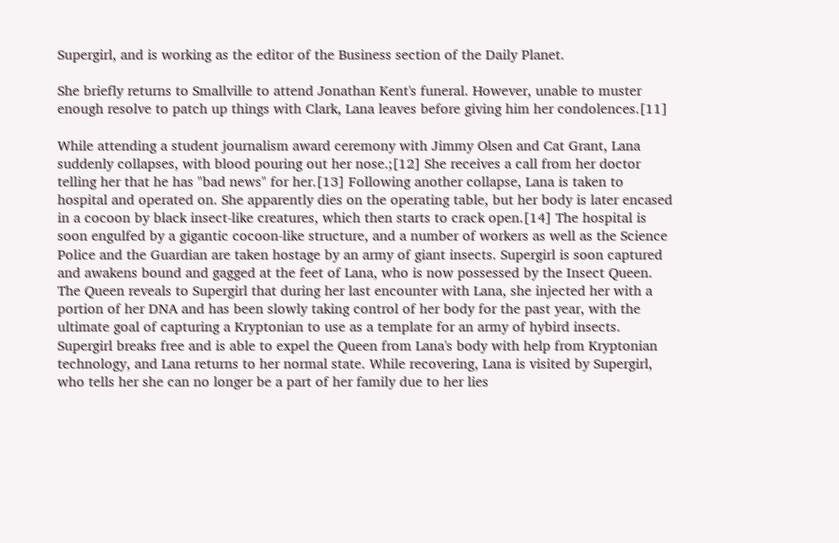Supergirl, and is working as the editor of the Business section of the Daily Planet.

She briefly returns to Smallville to attend Jonathan Kent's funeral. However, unable to muster enough resolve to patch up things with Clark, Lana leaves before giving him her condolences.[11]

While attending a student journalism award ceremony with Jimmy Olsen and Cat Grant, Lana suddenly collapses, with blood pouring out her nose.;[12] She receives a call from her doctor telling her that he has "bad news" for her.[13] Following another collapse, Lana is taken to hospital and operated on. She apparently dies on the operating table, but her body is later encased in a cocoon by black insect-like creatures, which then starts to crack open.[14] The hospital is soon engulfed by a gigantic cocoon-like structure, and a number of workers as well as the Science Police and the Guardian are taken hostage by an army of giant insects. Supergirl is soon captured and awakens bound and gagged at the feet of Lana, who is now possessed by the Insect Queen. The Queen reveals to Supergirl that during her last encounter with Lana, she injected her with a portion of her DNA and has been slowly taking control of her body for the past year, with the ultimate goal of capturing a Kryptonian to use as a template for an army of hybird insects. Supergirl breaks free and is able to expel the Queen from Lana's body with help from Kryptonian technology, and Lana returns to her normal state. While recovering, Lana is visited by Supergirl, who tells her she can no longer be a part of her family due to her lies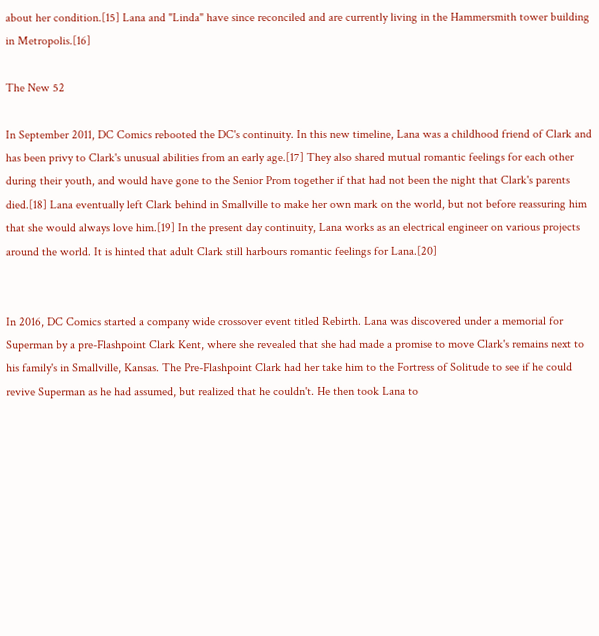about her condition.[15] Lana and "Linda" have since reconciled and are currently living in the Hammersmith tower building in Metropolis.[16]

The New 52

In September 2011, DC Comics rebooted the DC's continuity. In this new timeline, Lana was a childhood friend of Clark and has been privy to Clark's unusual abilities from an early age.[17] They also shared mutual romantic feelings for each other during their youth, and would have gone to the Senior Prom together if that had not been the night that Clark's parents died.[18] Lana eventually left Clark behind in Smallville to make her own mark on the world, but not before reassuring him that she would always love him.[19] In the present day continuity, Lana works as an electrical engineer on various projects around the world. It is hinted that adult Clark still harbours romantic feelings for Lana.[20]


In 2016, DC Comics started a company wide crossover event titled Rebirth. Lana was discovered under a memorial for Superman by a pre-Flashpoint Clark Kent, where she revealed that she had made a promise to move Clark's remains next to his family's in Smallville, Kansas. The Pre-Flashpoint Clark had her take him to the Fortress of Solitude to see if he could revive Superman as he had assumed, but realized that he couldn't. He then took Lana to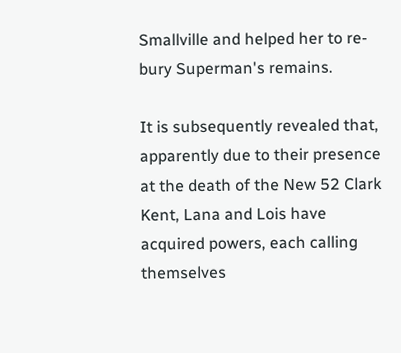Smallville and helped her to re-bury Superman's remains.

It is subsequently revealed that, apparently due to their presence at the death of the New 52 Clark Kent, Lana and Lois have acquired powers, each calling themselves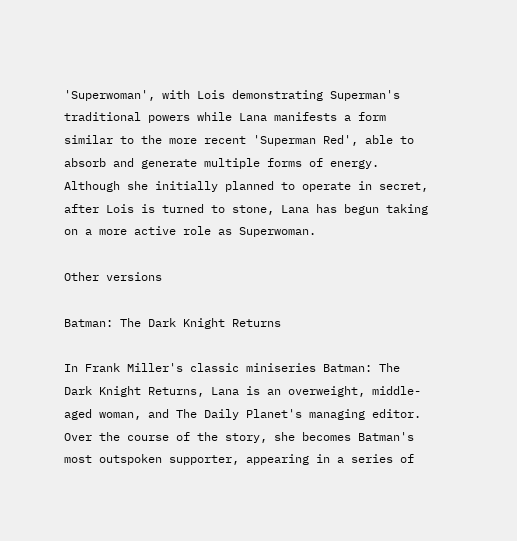'Superwoman', with Lois demonstrating Superman's traditional powers while Lana manifests a form similar to the more recent 'Superman Red', able to absorb and generate multiple forms of energy. Although she initially planned to operate in secret, after Lois is turned to stone, Lana has begun taking on a more active role as Superwoman.

Other versions

Batman: The Dark Knight Returns

In Frank Miller's classic miniseries Batman: The Dark Knight Returns, Lana is an overweight, middle-aged woman, and The Daily Planet's managing editor. Over the course of the story, she becomes Batman's most outspoken supporter, appearing in a series of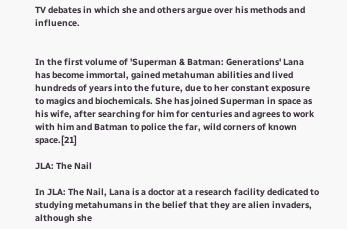TV debates in which she and others argue over his methods and influence.


In the first volume of 'Superman & Batman: Generations' Lana has become immortal, gained metahuman abilities and lived hundreds of years into the future, due to her constant exposure to magics and biochemicals. She has joined Superman in space as his wife, after searching for him for centuries and agrees to work with him and Batman to police the far, wild corners of known space.[21]

JLA: The Nail

In JLA: The Nail, Lana is a doctor at a research facility dedicated to studying metahumans in the belief that they are alien invaders, although she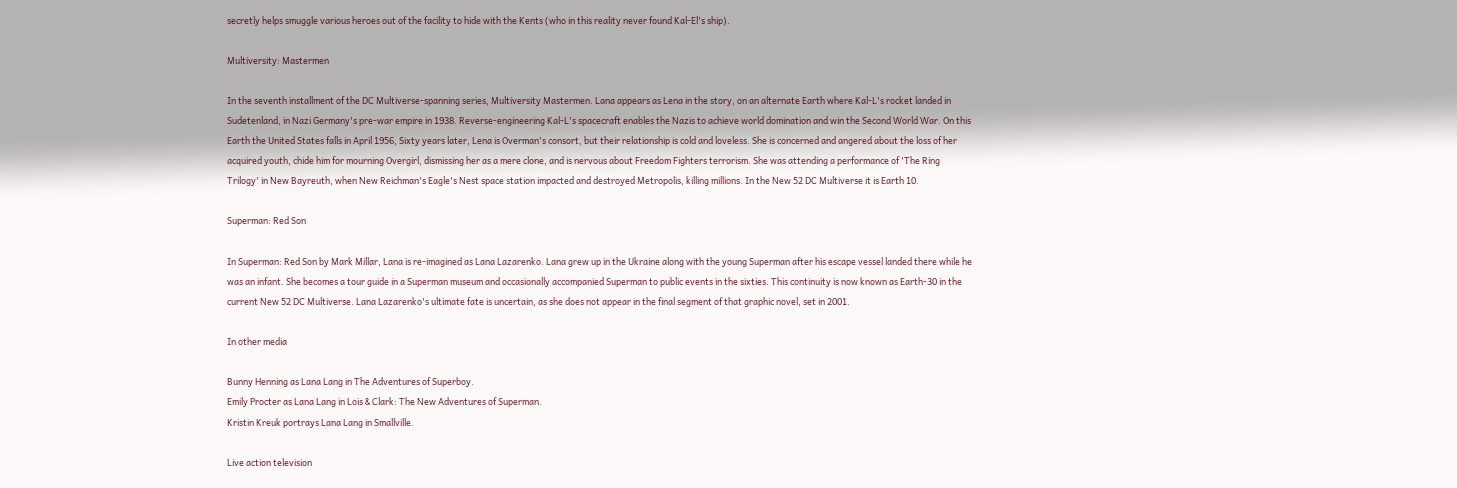secretly helps smuggle various heroes out of the facility to hide with the Kents (who in this reality never found Kal-El's ship).

Multiversity: Mastermen

In the seventh installment of the DC Multiverse-spanning series, Multiversity Mastermen. Lana appears as Lena in the story, on an alternate Earth where Kal-L's rocket landed in Sudetenland, in Nazi Germany's pre-war empire in 1938. Reverse-engineering Kal-L's spacecraft enables the Nazis to achieve world domination and win the Second World War. On this Earth the United States falls in April 1956, Sixty years later, Lena is Overman's consort, but their relationship is cold and loveless. She is concerned and angered about the loss of her acquired youth, chide him for mourning Overgirl, dismissing her as a mere clone, and is nervous about Freedom Fighters terrorism. She was attending a performance of 'The Ring Trilogy' in New Bayreuth, when New Reichman's Eagle's Nest space station impacted and destroyed Metropolis, killing millions. In the New 52 DC Multiverse it is Earth 10.

Superman: Red Son

In Superman: Red Son by Mark Millar, Lana is re-imagined as Lana Lazarenko. Lana grew up in the Ukraine along with the young Superman after his escape vessel landed there while he was an infant. She becomes a tour guide in a Superman museum and occasionally accompanied Superman to public events in the sixties. This continuity is now known as Earth-30 in the current New 52 DC Multiverse. Lana Lazarenko's ultimate fate is uncertain, as she does not appear in the final segment of that graphic novel, set in 2001.

In other media

Bunny Henning as Lana Lang in The Adventures of Superboy.
Emily Procter as Lana Lang in Lois & Clark: The New Adventures of Superman.
Kristin Kreuk portrays Lana Lang in Smallville.

Live action television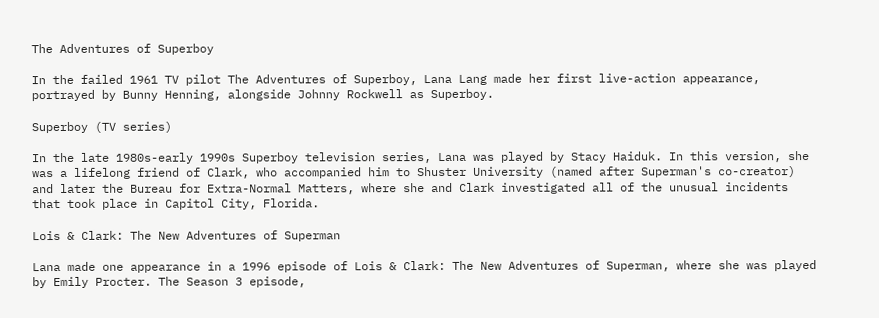The Adventures of Superboy

In the failed 1961 TV pilot The Adventures of Superboy, Lana Lang made her first live-action appearance, portrayed by Bunny Henning, alongside Johnny Rockwell as Superboy.

Superboy (TV series)

In the late 1980s-early 1990s Superboy television series, Lana was played by Stacy Haiduk. In this version, she was a lifelong friend of Clark, who accompanied him to Shuster University (named after Superman's co-creator) and later the Bureau for Extra-Normal Matters, where she and Clark investigated all of the unusual incidents that took place in Capitol City, Florida.

Lois & Clark: The New Adventures of Superman

Lana made one appearance in a 1996 episode of Lois & Clark: The New Adventures of Superman, where she was played by Emily Procter. The Season 3 episode,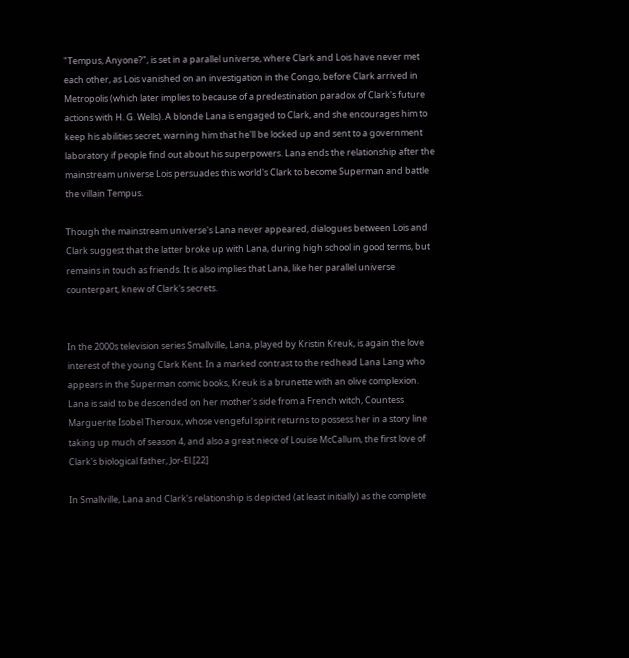"Tempus, Anyone?", is set in a parallel universe, where Clark and Lois have never met each other, as Lois vanished on an investigation in the Congo, before Clark arrived in Metropolis (which later implies to because of a predestination paradox of Clark's future actions with H. G. Wells). A blonde Lana is engaged to Clark, and she encourages him to keep his abilities secret, warning him that he'll be locked up and sent to a government laboratory if people find out about his superpowers. Lana ends the relationship after the mainstream universe Lois persuades this world's Clark to become Superman and battle the villain Tempus.

Though the mainstream universe's Lana never appeared, dialogues between Lois and Clark suggest that the latter broke up with Lana, during high school in good terms, but remains in touch as friends. It is also implies that Lana, like her parallel universe counterpart, knew of Clark's secrets.


In the 2000s television series Smallville, Lana, played by Kristin Kreuk, is again the love interest of the young Clark Kent. In a marked contrast to the redhead Lana Lang who appears in the Superman comic books, Kreuk is a brunette with an olive complexion. Lana is said to be descended on her mother's side from a French witch, Countess Marguerite Isobel Theroux, whose vengeful spirit returns to possess her in a story line taking up much of season 4, and also a great niece of Louise McCallum, the first love of Clark's biological father, Jor-El.[22]

In Smallville, Lana and Clark's relationship is depicted (at least initially) as the complete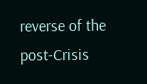reverse of the post-Crisis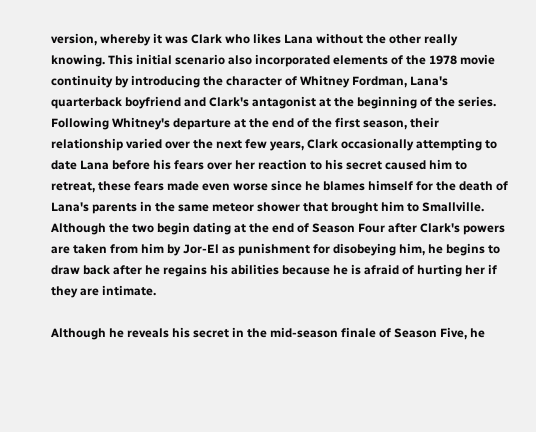version, whereby it was Clark who likes Lana without the other really knowing. This initial scenario also incorporated elements of the 1978 movie continuity by introducing the character of Whitney Fordman, Lana's quarterback boyfriend and Clark's antagonist at the beginning of the series. Following Whitney's departure at the end of the first season, their relationship varied over the next few years, Clark occasionally attempting to date Lana before his fears over her reaction to his secret caused him to retreat, these fears made even worse since he blames himself for the death of Lana's parents in the same meteor shower that brought him to Smallville. Although the two begin dating at the end of Season Four after Clark's powers are taken from him by Jor-El as punishment for disobeying him, he begins to draw back after he regains his abilities because he is afraid of hurting her if they are intimate.

Although he reveals his secret in the mid-season finale of Season Five, he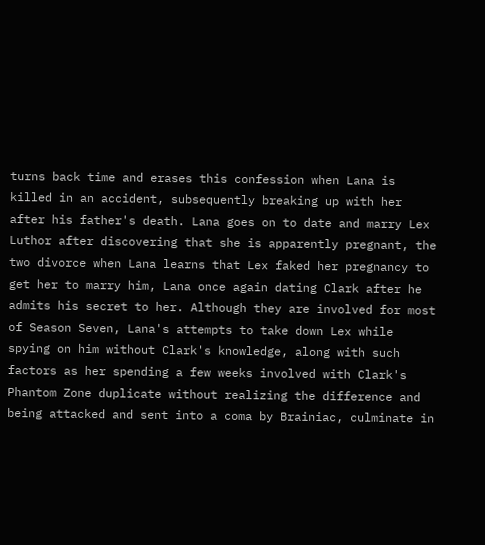turns back time and erases this confession when Lana is killed in an accident, subsequently breaking up with her after his father's death. Lana goes on to date and marry Lex Luthor after discovering that she is apparently pregnant, the two divorce when Lana learns that Lex faked her pregnancy to get her to marry him, Lana once again dating Clark after he admits his secret to her. Although they are involved for most of Season Seven, Lana's attempts to take down Lex while spying on him without Clark's knowledge, along with such factors as her spending a few weeks involved with Clark's Phantom Zone duplicate without realizing the difference and being attacked and sent into a coma by Brainiac, culminate in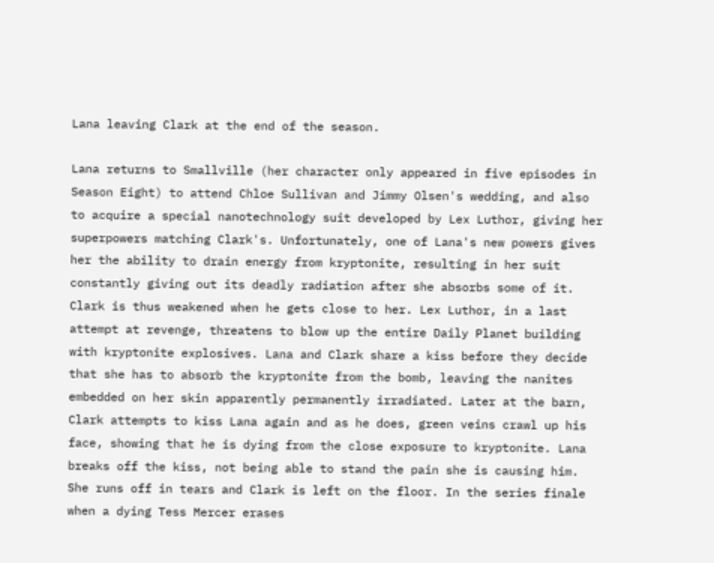Lana leaving Clark at the end of the season.

Lana returns to Smallville (her character only appeared in five episodes in Season Eight) to attend Chloe Sullivan and Jimmy Olsen's wedding, and also to acquire a special nanotechnology suit developed by Lex Luthor, giving her superpowers matching Clark's. Unfortunately, one of Lana's new powers gives her the ability to drain energy from kryptonite, resulting in her suit constantly giving out its deadly radiation after she absorbs some of it. Clark is thus weakened when he gets close to her. Lex Luthor, in a last attempt at revenge, threatens to blow up the entire Daily Planet building with kryptonite explosives. Lana and Clark share a kiss before they decide that she has to absorb the kryptonite from the bomb, leaving the nanites embedded on her skin apparently permanently irradiated. Later at the barn, Clark attempts to kiss Lana again and as he does, green veins crawl up his face, showing that he is dying from the close exposure to kryptonite. Lana breaks off the kiss, not being able to stand the pain she is causing him. She runs off in tears and Clark is left on the floor. In the series finale when a dying Tess Mercer erases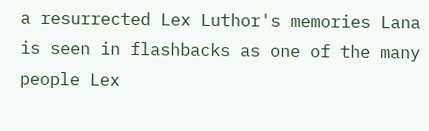a resurrected Lex Luthor's memories Lana is seen in flashbacks as one of the many people Lex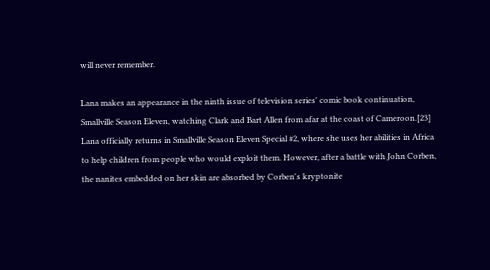will never remember.

Lana makes an appearance in the ninth issue of television series' comic book continuation, Smallville Season Eleven, watching Clark and Bart Allen from afar at the coast of Cameroon.[23] Lana officially returns in Smallville Season Eleven Special #2, where she uses her abilities in Africa to help children from people who would exploit them. However, after a battle with John Corben, the nanites embedded on her skin are absorbed by Corben's kryptonite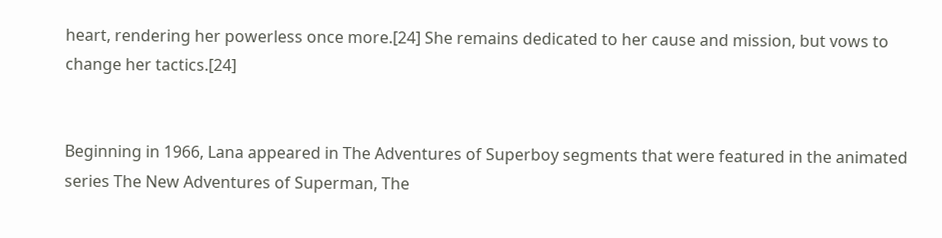heart, rendering her powerless once more.[24] She remains dedicated to her cause and mission, but vows to change her tactics.[24]


Beginning in 1966, Lana appeared in The Adventures of Superboy segments that were featured in the animated series The New Adventures of Superman, The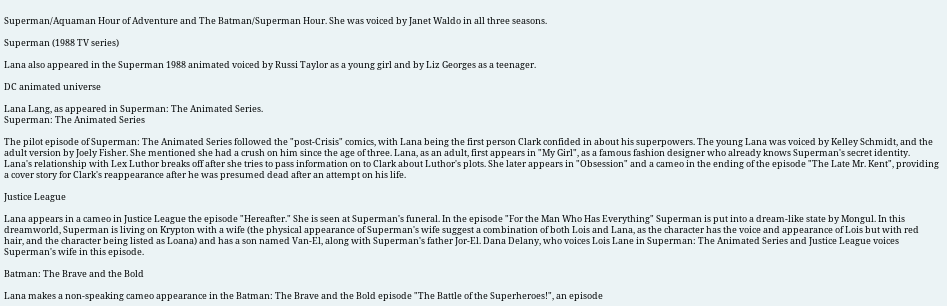Superman/Aquaman Hour of Adventure and The Batman/Superman Hour. She was voiced by Janet Waldo in all three seasons.

Superman (1988 TV series)

Lana also appeared in the Superman 1988 animated voiced by Russi Taylor as a young girl and by Liz Georges as a teenager.

DC animated universe

Lana Lang, as appeared in Superman: The Animated Series.
Superman: The Animated Series

The pilot episode of Superman: The Animated Series followed the "post-Crisis" comics, with Lana being the first person Clark confided in about his superpowers. The young Lana was voiced by Kelley Schmidt, and the adult version by Joely Fisher. She mentioned she had a crush on him since the age of three. Lana, as an adult, first appears in "My Girl", as a famous fashion designer who already knows Superman's secret identity. Lana's relationship with Lex Luthor breaks off after she tries to pass information on to Clark about Luthor's plots. She later appears in "Obsession" and a cameo in the ending of the episode "The Late Mr. Kent", providing a cover story for Clark's reappearance after he was presumed dead after an attempt on his life.

Justice League

Lana appears in a cameo in Justice League the episode "Hereafter." She is seen at Superman's funeral. In the episode "For the Man Who Has Everything" Superman is put into a dream-like state by Mongul. In this dreamworld, Superman is living on Krypton with a wife (the physical appearance of Superman's wife suggest a combination of both Lois and Lana, as the character has the voice and appearance of Lois but with red hair, and the character being listed as Loana) and has a son named Van-El, along with Superman's father Jor-El. Dana Delany, who voices Lois Lane in Superman: The Animated Series and Justice League voices Superman's wife in this episode.

Batman: The Brave and the Bold

Lana makes a non-speaking cameo appearance in the Batman: The Brave and the Bold episode "The Battle of the Superheroes!", an episode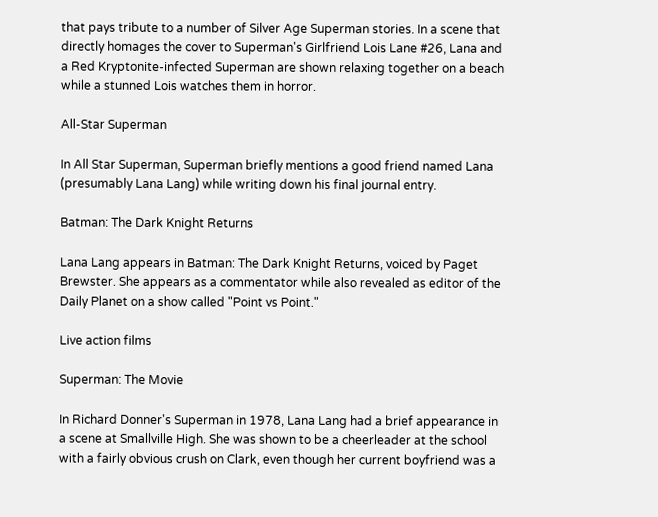that pays tribute to a number of Silver Age Superman stories. In a scene that directly homages the cover to Superman's Girlfriend Lois Lane #26, Lana and a Red Kryptonite-infected Superman are shown relaxing together on a beach while a stunned Lois watches them in horror.

All-Star Superman

In All Star Superman, Superman briefly mentions a good friend named Lana (presumably Lana Lang) while writing down his final journal entry.

Batman: The Dark Knight Returns

Lana Lang appears in Batman: The Dark Knight Returns, voiced by Paget Brewster. She appears as a commentator while also revealed as editor of the Daily Planet on a show called "Point vs Point."

Live action films

Superman: The Movie

In Richard Donner's Superman in 1978, Lana Lang had a brief appearance in a scene at Smallville High. She was shown to be a cheerleader at the school with a fairly obvious crush on Clark, even though her current boyfriend was a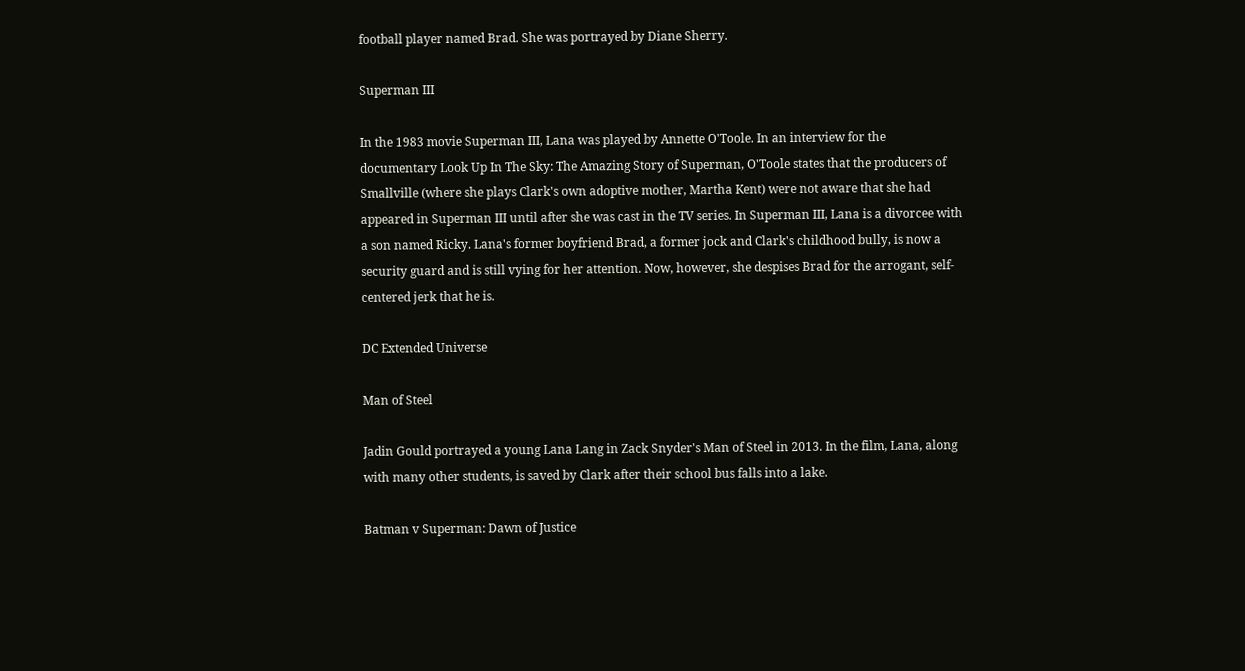football player named Brad. She was portrayed by Diane Sherry.

Superman III

In the 1983 movie Superman III, Lana was played by Annette O'Toole. In an interview for the documentary Look Up In The Sky: The Amazing Story of Superman, O'Toole states that the producers of Smallville (where she plays Clark's own adoptive mother, Martha Kent) were not aware that she had appeared in Superman III until after she was cast in the TV series. In Superman III, Lana is a divorcee with a son named Ricky. Lana's former boyfriend Brad, a former jock and Clark's childhood bully, is now a security guard and is still vying for her attention. Now, however, she despises Brad for the arrogant, self-centered jerk that he is.

DC Extended Universe

Man of Steel

Jadin Gould portrayed a young Lana Lang in Zack Snyder's Man of Steel in 2013. In the film, Lana, along with many other students, is saved by Clark after their school bus falls into a lake.

Batman v Superman: Dawn of Justice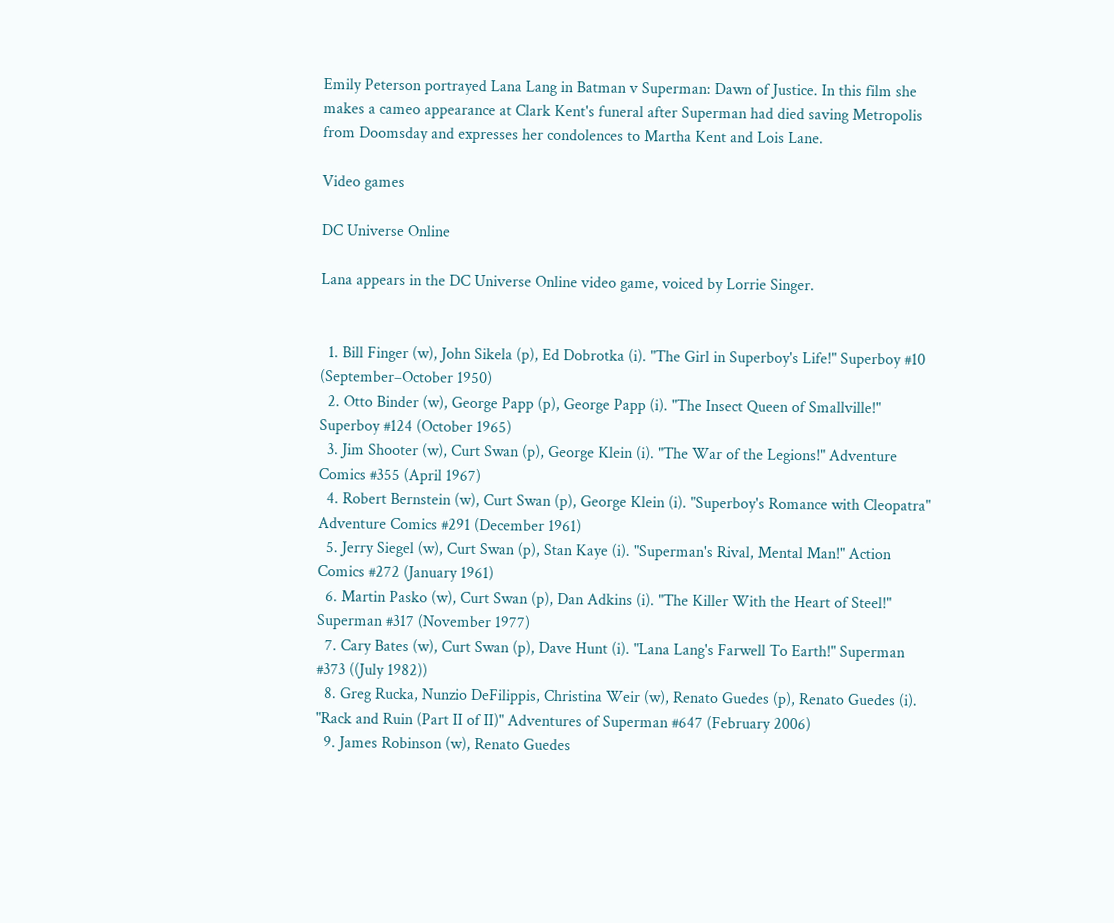Emily Peterson portrayed Lana Lang in Batman v Superman: Dawn of Justice. In this film she makes a cameo appearance at Clark Kent's funeral after Superman had died saving Metropolis from Doomsday and expresses her condolences to Martha Kent and Lois Lane.

Video games

DC Universe Online

Lana appears in the DC Universe Online video game, voiced by Lorrie Singer.


  1. Bill Finger (w), John Sikela (p), Ed Dobrotka (i). "The Girl in Superboy's Life!" Superboy #10 (September–October 1950)
  2. Otto Binder (w), George Papp (p), George Papp (i). "The Insect Queen of Smallville!" Superboy #124 (October 1965)
  3. Jim Shooter (w), Curt Swan (p), George Klein (i). "The War of the Legions!" Adventure Comics #355 (April 1967)
  4. Robert Bernstein (w), Curt Swan (p), George Klein (i). "Superboy's Romance with Cleopatra" Adventure Comics #291 (December 1961)
  5. Jerry Siegel (w), Curt Swan (p), Stan Kaye (i). "Superman's Rival, Mental Man!" Action Comics #272 (January 1961)
  6. Martin Pasko (w), Curt Swan (p), Dan Adkins (i). "The Killer With the Heart of Steel!" Superman #317 (November 1977)
  7. Cary Bates (w), Curt Swan (p), Dave Hunt (i). "Lana Lang's Farwell To Earth!" Superman #373 ((July 1982))
  8. Greg Rucka, Nunzio DeFilippis, Christina Weir (w), Renato Guedes (p), Renato Guedes (i). "Rack and Ruin (Part II of II)" Adventures of Superman #647 (February 2006)
  9. James Robinson (w), Renato Guedes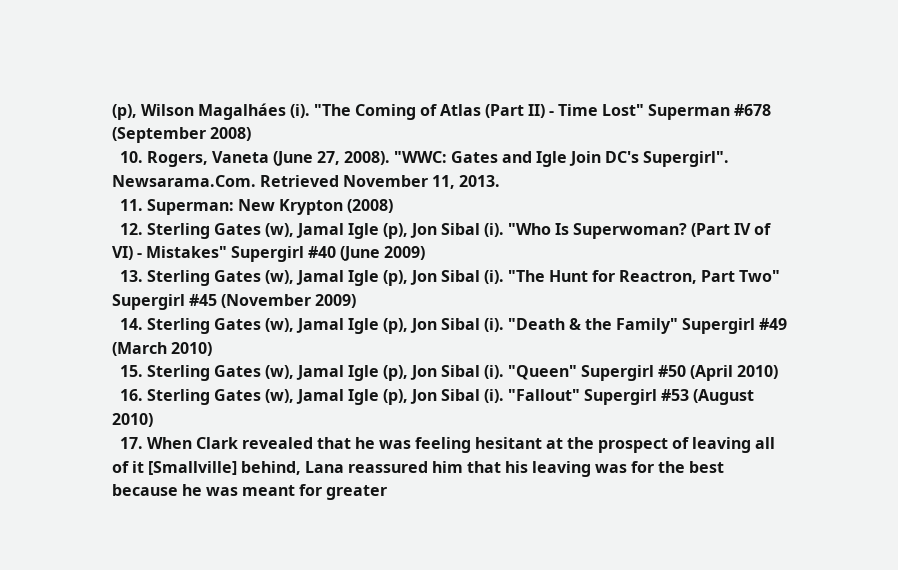(p), Wilson Magalháes (i). "The Coming of Atlas (Part II) - Time Lost" Superman #678 (September 2008)
  10. Rogers, Vaneta (June 27, 2008). "WWC: Gates and Igle Join DC's Supergirl". Newsarama.Com. Retrieved November 11, 2013.
  11. Superman: New Krypton (2008)
  12. Sterling Gates (w), Jamal Igle (p), Jon Sibal (i). "Who Is Superwoman? (Part IV of VI) - Mistakes" Supergirl #40 (June 2009)
  13. Sterling Gates (w), Jamal Igle (p), Jon Sibal (i). "The Hunt for Reactron, Part Two" Supergirl #45 (November 2009)
  14. Sterling Gates (w), Jamal Igle (p), Jon Sibal (i). "Death & the Family" Supergirl #49 (March 2010)
  15. Sterling Gates (w), Jamal Igle (p), Jon Sibal (i). "Queen" Supergirl #50 (April 2010)
  16. Sterling Gates (w), Jamal Igle (p), Jon Sibal (i). "Fallout" Supergirl #53 (August 2010)
  17. When Clark revealed that he was feeling hesitant at the prospect of leaving all of it [Smallville] behind, Lana reassured him that his leaving was for the best because he was meant for greater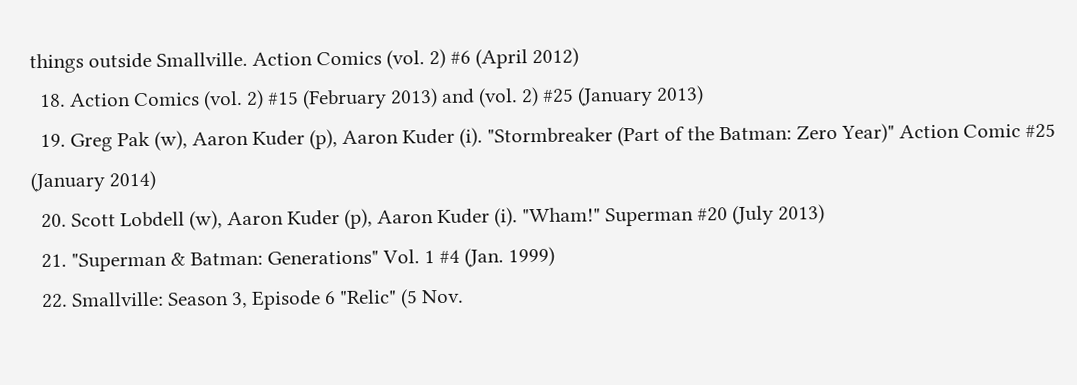things outside Smallville. Action Comics (vol. 2) #6 (April 2012)
  18. Action Comics (vol. 2) #15 (February 2013) and (vol. 2) #25 (January 2013)
  19. Greg Pak (w), Aaron Kuder (p), Aaron Kuder (i). "Stormbreaker (Part of the Batman: Zero Year)" Action Comic #25 (January 2014)
  20. Scott Lobdell (w), Aaron Kuder (p), Aaron Kuder (i). "Wham!" Superman #20 (July 2013)
  21. "Superman & Batman: Generations" Vol. 1 #4 (Jan. 1999)
  22. Smallville: Season 3, Episode 6 "Relic" (5 Nov.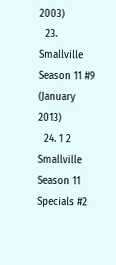2003)
  23. Smallville Season 11 #9 (January 2013)
  24. 1 2 Smallville Season 11 Specials #2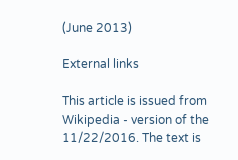(June 2013)

External links

This article is issued from Wikipedia - version of the 11/22/2016. The text is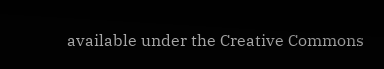available under the Creative Commons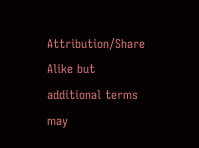Attribution/Share Alike but additional terms may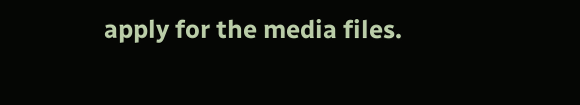apply for the media files.